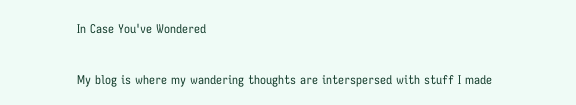In Case You've Wondered

My blog is where my wandering thoughts are interspersed with stuff I made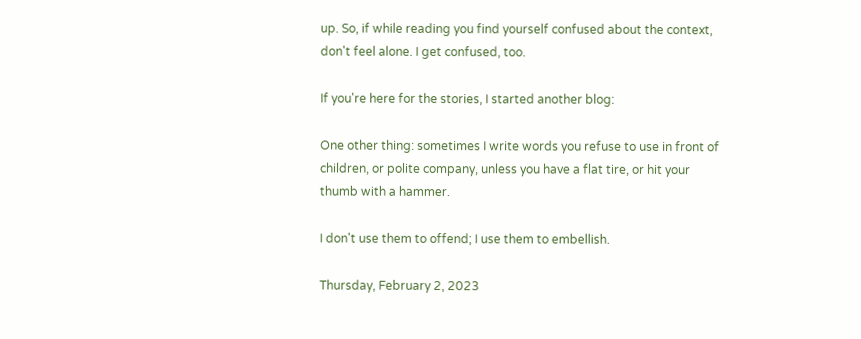up. So, if while reading you find yourself confused about the context, don't feel alone. I get confused, too.

If you're here for the stories, I started another blog:

One other thing: sometimes I write words you refuse to use in front of children, or polite company, unless you have a flat tire, or hit your thumb with a hammer.

I don't use them to offend; I use them to embellish.

Thursday, February 2, 2023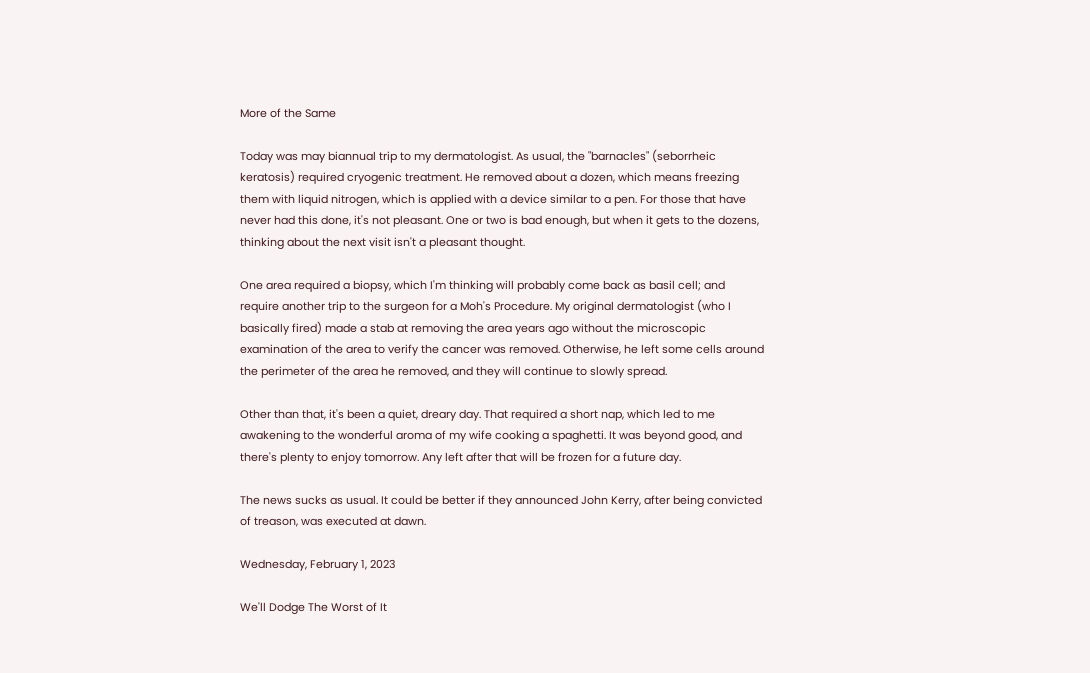More of the Same

Today was may biannual trip to my dermatologist. As usual, the "barnacles" (seborrheic keratosis) required cryogenic treatment. He removed about a dozen, which means freezing them with liquid nitrogen, which is applied with a device similar to a pen. For those that have never had this done, it's not pleasant. One or two is bad enough, but when it gets to the dozens, thinking about the next visit isn't a pleasant thought.

One area required a biopsy, which I'm thinking will probably come back as basil cell; and require another trip to the surgeon for a Moh's Procedure. My original dermatologist (who I basically fired) made a stab at removing the area years ago without the microscopic examination of the area to verify the cancer was removed. Otherwise, he left some cells around the perimeter of the area he removed, and they will continue to slowly spread.

Other than that, it's been a quiet, dreary day. That required a short nap, which led to me awakening to the wonderful aroma of my wife cooking a spaghetti. It was beyond good, and there's plenty to enjoy tomorrow. Any left after that will be frozen for a future day.

The news sucks as usual. It could be better if they announced John Kerry, after being convicted of treason, was executed at dawn.

Wednesday, February 1, 2023

We'll Dodge The Worst of It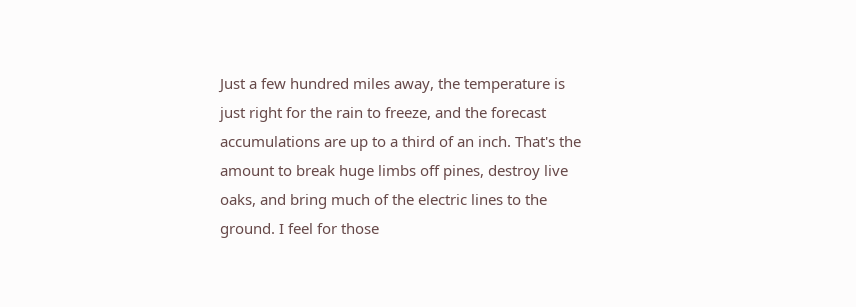Just a few hundred miles away, the temperature is just right for the rain to freeze, and the forecast accumulations are up to a third of an inch. That's the amount to break huge limbs off pines, destroy live oaks, and bring much of the electric lines to the ground. I feel for those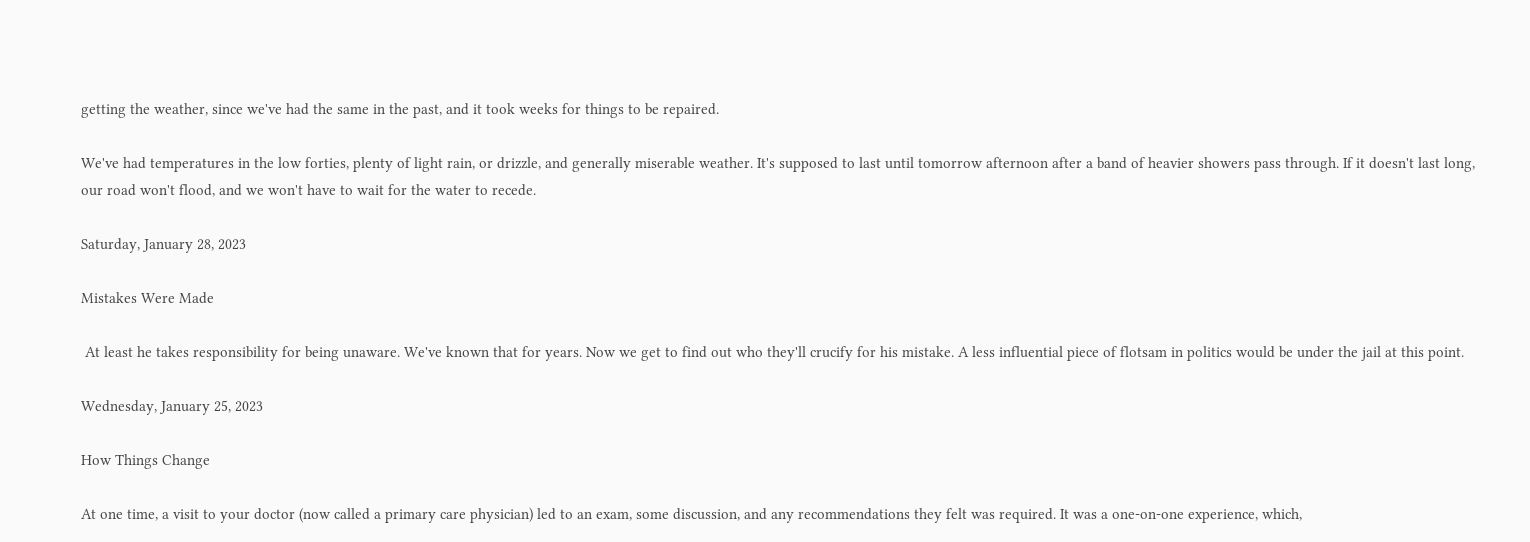getting the weather, since we've had the same in the past, and it took weeks for things to be repaired.

We've had temperatures in the low forties, plenty of light rain, or drizzle, and generally miserable weather. It's supposed to last until tomorrow afternoon after a band of heavier showers pass through. If it doesn't last long, our road won't flood, and we won't have to wait for the water to recede.

Saturday, January 28, 2023

Mistakes Were Made

 At least he takes responsibility for being unaware. We've known that for years. Now we get to find out who they'll crucify for his mistake. A less influential piece of flotsam in politics would be under the jail at this point.

Wednesday, January 25, 2023

How Things Change

At one time, a visit to your doctor (now called a primary care physician) led to an exam, some discussion, and any recommendations they felt was required. It was a one-on-one experience, which,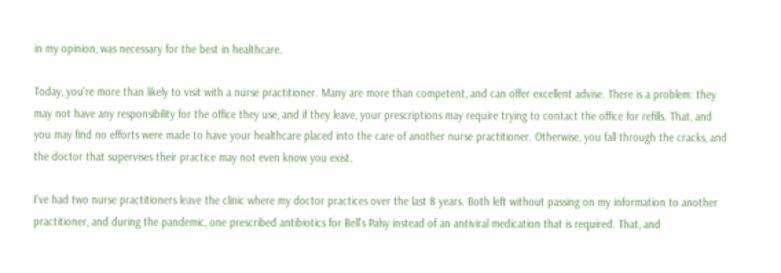in my opinion, was necessary for the best in healthcare.

Today, you're more than likely to visit with a nurse practitioner. Many are more than competent, and can offer excellent advise. There is a problem: they may not have any responsibility for the office they use, and if they leave, your prescriptions may require trying to contact the office for refills. That, and you may find no efforts were made to have your healthcare placed into the care of another nurse practitioner. Otherwise, you fall through the cracks, and the doctor that supervises their practice may not even know you exist.

I've had two nurse practitioners leave the clinic where my doctor practices over the last 8 years. Both left without passing on my information to another practitioner, and during the pandemic, one prescribed antibiotics for Bell's Palsy instead of an antiviral medication that is required. That, and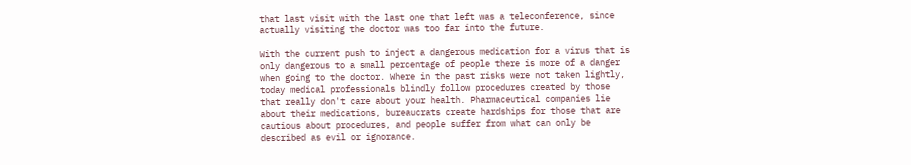that last visit with the last one that left was a teleconference, since actually visiting the doctor was too far into the future.

With the current push to inject a dangerous medication for a virus that is only dangerous to a small percentage of people there is more of a danger when going to the doctor. Where in the past risks were not taken lightly, today medical professionals blindly follow procedures created by those that really don't care about your health. Pharmaceutical companies lie about their medications, bureaucrats create hardships for those that are cautious about procedures, and people suffer from what can only be described as evil or ignorance.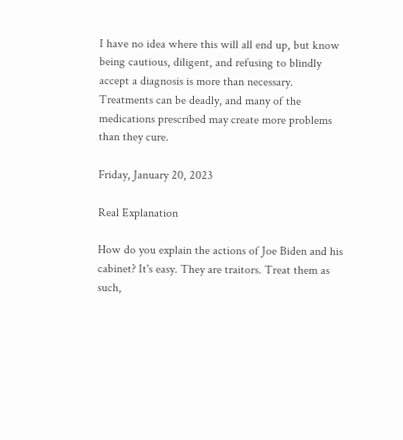I have no idea where this will all end up, but know being cautious, diligent, and refusing to blindly accept a diagnosis is more than necessary.  Treatments can be deadly, and many of the medications prescribed may create more problems than they cure.

Friday, January 20, 2023

Real Explanation

How do you explain the actions of Joe Biden and his cabinet? It's easy. They are traitors. Treat them as such,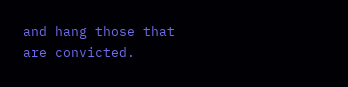and hang those that are convicted.